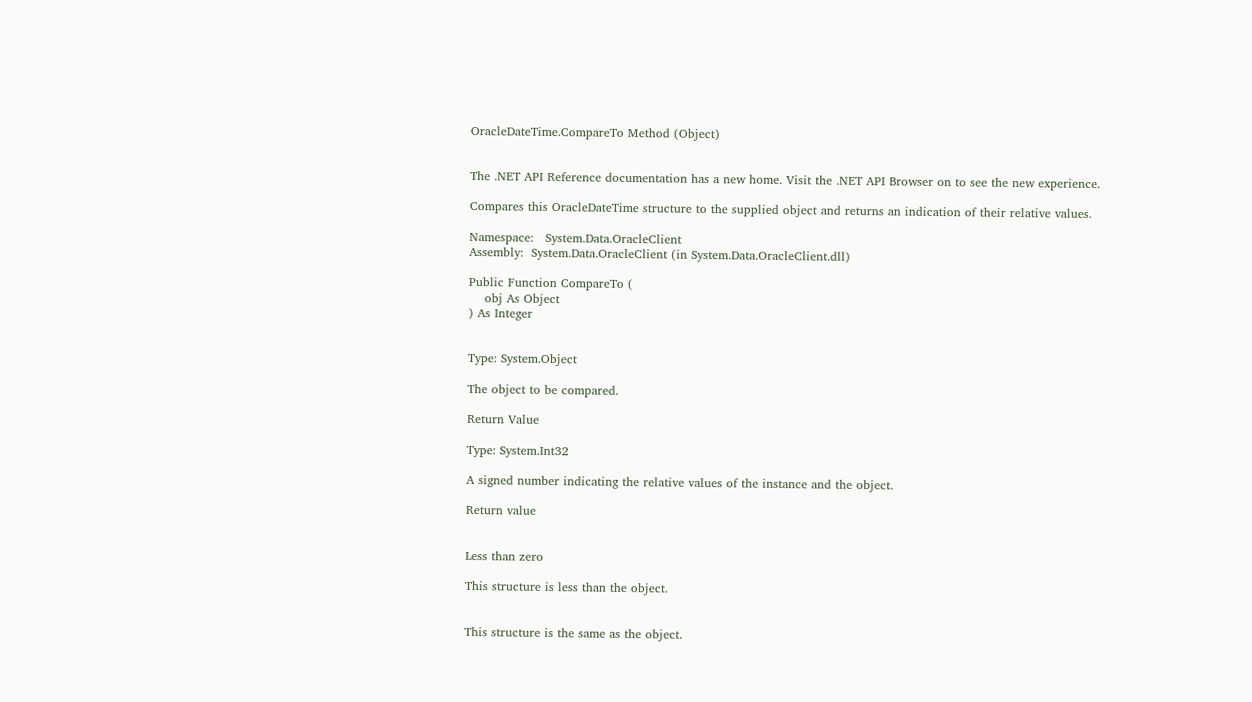OracleDateTime.CompareTo Method (Object)


The .NET API Reference documentation has a new home. Visit the .NET API Browser on to see the new experience.

Compares this OracleDateTime structure to the supplied object and returns an indication of their relative values.

Namespace:   System.Data.OracleClient
Assembly:  System.Data.OracleClient (in System.Data.OracleClient.dll)

Public Function CompareTo (
    obj As Object
) As Integer


Type: System.Object

The object to be compared.

Return Value

Type: System.Int32

A signed number indicating the relative values of the instance and the object.

Return value


Less than zero

This structure is less than the object.


This structure is the same as the object.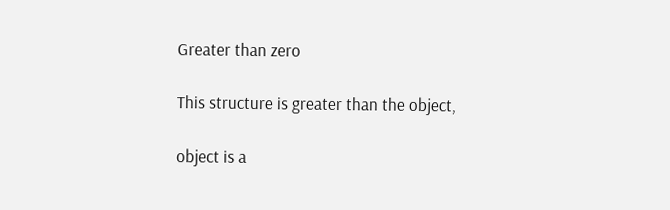Greater than zero

This structure is greater than the object,

object is a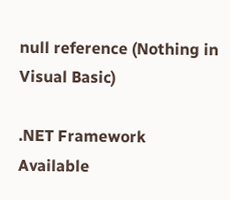null reference (Nothing in Visual Basic)

.NET Framework
Available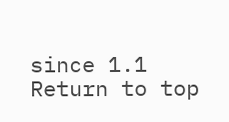since 1.1
Return to top